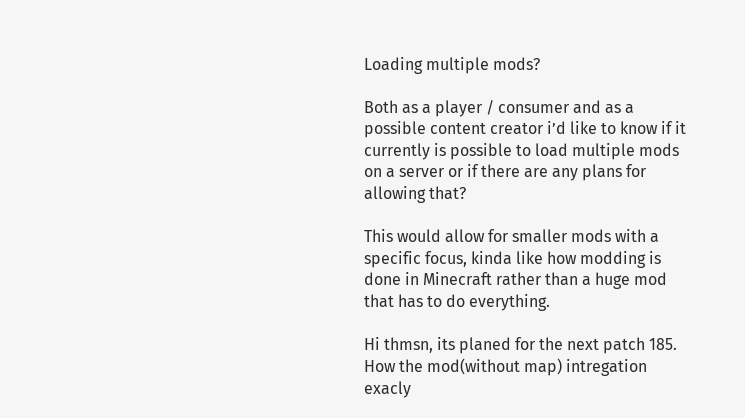Loading multiple mods?

Both as a player / consumer and as a possible content creator i’d like to know if it currently is possible to load multiple mods on a server or if there are any plans for allowing that?

This would allow for smaller mods with a specific focus, kinda like how modding is done in Minecraft rather than a huge mod that has to do everything.

Hi thmsn, its planed for the next patch 185. How the mod(without map) intregation exacly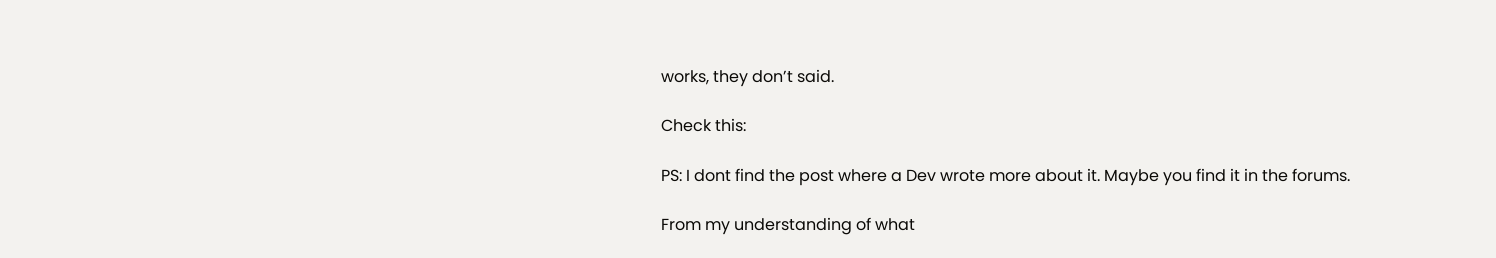works, they don’t said.

Check this:

PS: I dont find the post where a Dev wrote more about it. Maybe you find it in the forums.

From my understanding of what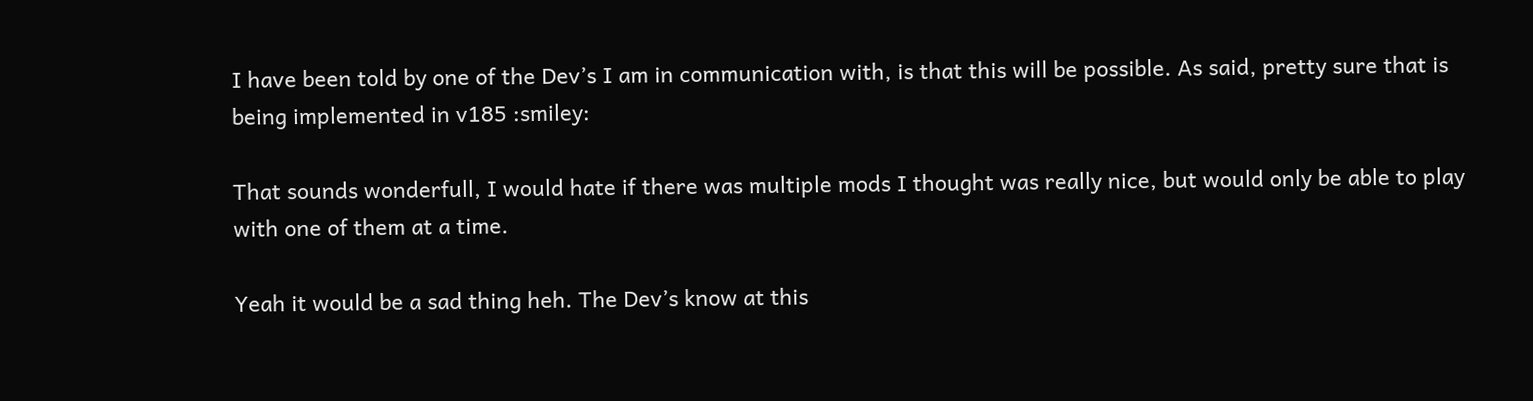I have been told by one of the Dev’s I am in communication with, is that this will be possible. As said, pretty sure that is being implemented in v185 :smiley:

That sounds wonderfull, I would hate if there was multiple mods I thought was really nice, but would only be able to play with one of them at a time.

Yeah it would be a sad thing heh. The Dev’s know at this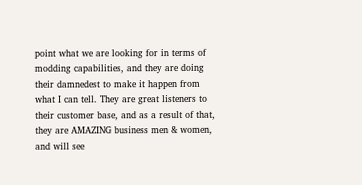point what we are looking for in terms of modding capabilities, and they are doing their damnedest to make it happen from what I can tell. They are great listeners to their customer base, and as a result of that, they are AMAZING business men & women, and will see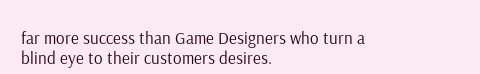far more success than Game Designers who turn a blind eye to their customers desires.